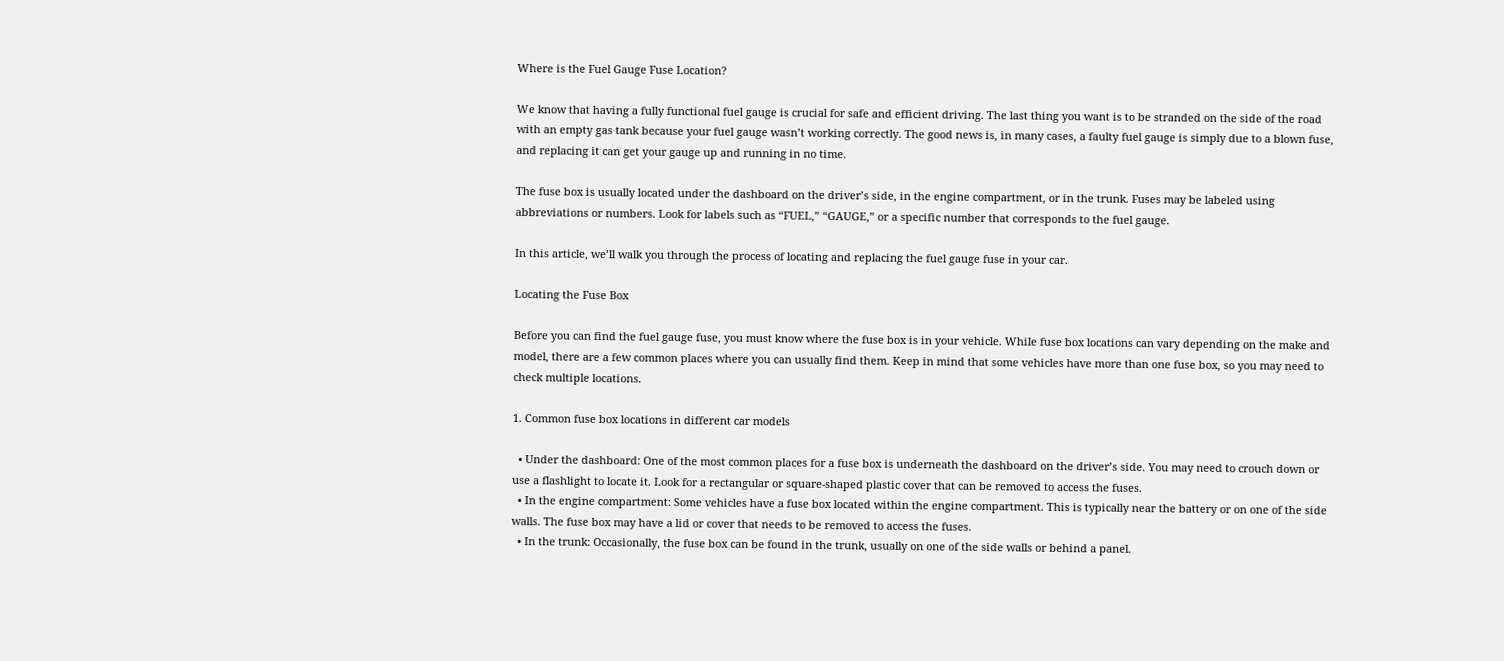Where is the Fuel Gauge Fuse Location?

We know that having a fully functional fuel gauge is crucial for safe and efficient driving. The last thing you want is to be stranded on the side of the road with an empty gas tank because your fuel gauge wasn’t working correctly. The good news is, in many cases, a faulty fuel gauge is simply due to a blown fuse, and replacing it can get your gauge up and running in no time.

The fuse box is usually located under the dashboard on the driver’s side, in the engine compartment, or in the trunk. Fuses may be labeled using abbreviations or numbers. Look for labels such as “FUEL,” “GAUGE,” or a specific number that corresponds to the fuel gauge.

In this article, we’ll walk you through the process of locating and replacing the fuel gauge fuse in your car.

Locating the Fuse Box

Before you can find the fuel gauge fuse, you must know where the fuse box is in your vehicle. While fuse box locations can vary depending on the make and model, there are a few common places where you can usually find them. Keep in mind that some vehicles have more than one fuse box, so you may need to check multiple locations.

1. Common fuse box locations in different car models

  • Under the dashboard: One of the most common places for a fuse box is underneath the dashboard on the driver’s side. You may need to crouch down or use a flashlight to locate it. Look for a rectangular or square-shaped plastic cover that can be removed to access the fuses.
  • In the engine compartment: Some vehicles have a fuse box located within the engine compartment. This is typically near the battery or on one of the side walls. The fuse box may have a lid or cover that needs to be removed to access the fuses.
  • In the trunk: Occasionally, the fuse box can be found in the trunk, usually on one of the side walls or behind a panel.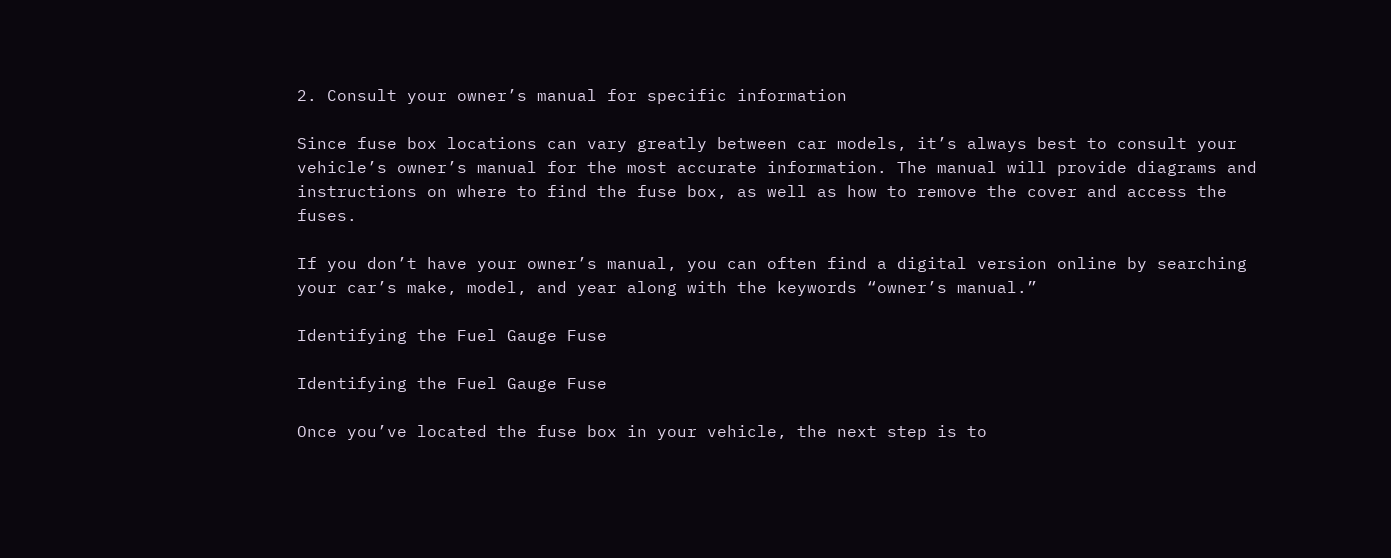2. Consult your owner’s manual for specific information

Since fuse box locations can vary greatly between car models, it’s always best to consult your vehicle’s owner’s manual for the most accurate information. The manual will provide diagrams and instructions on where to find the fuse box, as well as how to remove the cover and access the fuses.

If you don’t have your owner’s manual, you can often find a digital version online by searching your car’s make, model, and year along with the keywords “owner’s manual.”

Identifying the Fuel Gauge Fuse

Identifying the Fuel Gauge Fuse

Once you’ve located the fuse box in your vehicle, the next step is to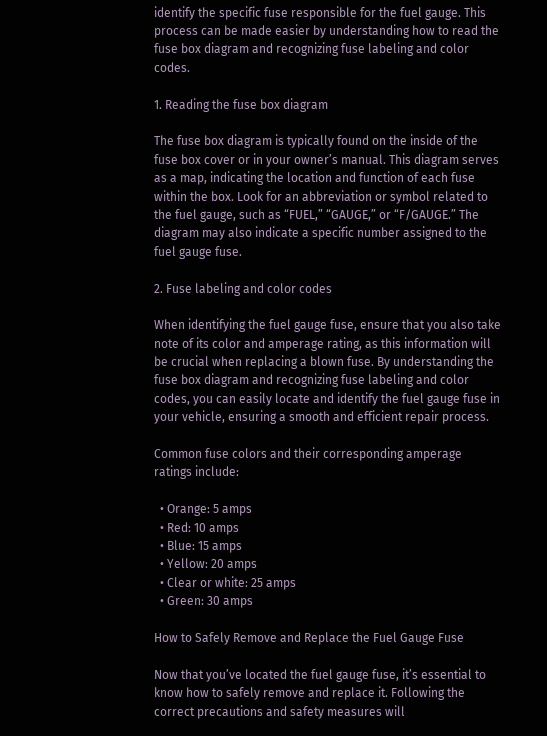identify the specific fuse responsible for the fuel gauge. This process can be made easier by understanding how to read the fuse box diagram and recognizing fuse labeling and color codes.

1. Reading the fuse box diagram

The fuse box diagram is typically found on the inside of the fuse box cover or in your owner’s manual. This diagram serves as a map, indicating the location and function of each fuse within the box. Look for an abbreviation or symbol related to the fuel gauge, such as “FUEL,” “GAUGE,” or “F/GAUGE.” The diagram may also indicate a specific number assigned to the fuel gauge fuse.

2. Fuse labeling and color codes

When identifying the fuel gauge fuse, ensure that you also take note of its color and amperage rating, as this information will be crucial when replacing a blown fuse. By understanding the fuse box diagram and recognizing fuse labeling and color codes, you can easily locate and identify the fuel gauge fuse in your vehicle, ensuring a smooth and efficient repair process.

Common fuse colors and their corresponding amperage ratings include:

  • Orange: 5 amps
  • Red: 10 amps
  • Blue: 15 amps
  • Yellow: 20 amps
  • Clear or white: 25 amps
  • Green: 30 amps

How to Safely Remove and Replace the Fuel Gauge Fuse

Now that you’ve located the fuel gauge fuse, it’s essential to know how to safely remove and replace it. Following the correct precautions and safety measures will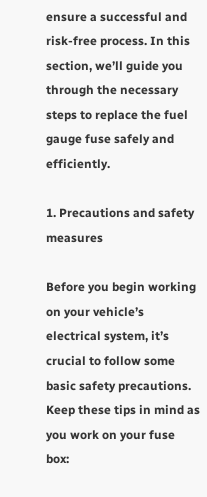ensure a successful and risk-free process. In this section, we’ll guide you through the necessary steps to replace the fuel gauge fuse safely and efficiently.

1. Precautions and safety measures

Before you begin working on your vehicle’s electrical system, it’s crucial to follow some basic safety precautions. Keep these tips in mind as you work on your fuse box: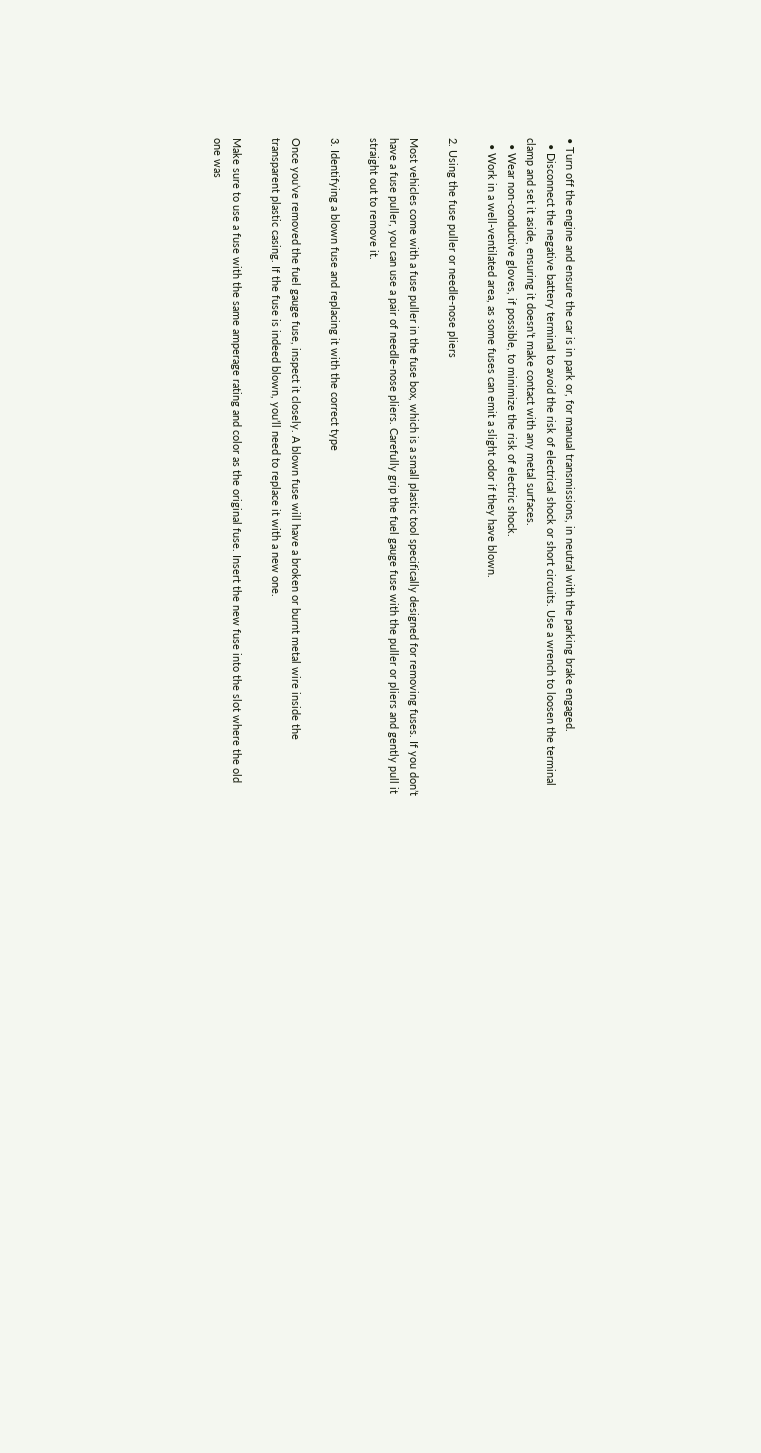• Turn off the engine and ensure the car is in park or, for manual transmissions, in neutral with the parking brake engaged.
  • Disconnect the negative battery terminal to avoid the risk of electrical shock or short circuits. Use a wrench to loosen the terminal clamp and set it aside, ensuring it doesn’t make contact with any metal surfaces.
  • Wear non-conductive gloves, if possible, to minimize the risk of electric shock.
  • Work in a well-ventilated area, as some fuses can emit a slight odor if they have blown.

2. Using the fuse puller or needle-nose pliers

Most vehicles come with a fuse puller in the fuse box, which is a small plastic tool specifically designed for removing fuses. If you don’t have a fuse puller, you can use a pair of needle-nose pliers. Carefully grip the fuel gauge fuse with the puller or pliers and gently pull it straight out to remove it.

3. Identifying a blown fuse and replacing it with the correct type

Once you’ve removed the fuel gauge fuse, inspect it closely. A blown fuse will have a broken or burnt metal wire inside the transparent plastic casing. If the fuse is indeed blown, you’ll need to replace it with a new one.

Make sure to use a fuse with the same amperage rating and color as the original fuse. Insert the new fuse into the slot where the old one was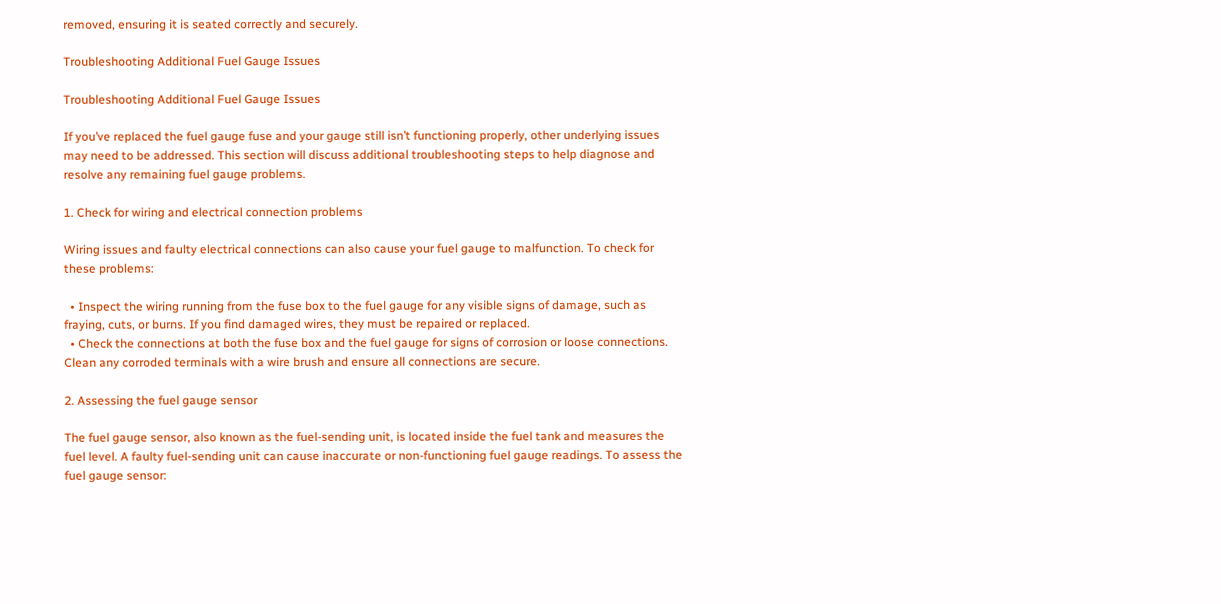removed, ensuring it is seated correctly and securely.

Troubleshooting Additional Fuel Gauge Issues

Troubleshooting Additional Fuel Gauge Issues

If you’ve replaced the fuel gauge fuse and your gauge still isn’t functioning properly, other underlying issues may need to be addressed. This section will discuss additional troubleshooting steps to help diagnose and resolve any remaining fuel gauge problems.

1. Check for wiring and electrical connection problems

Wiring issues and faulty electrical connections can also cause your fuel gauge to malfunction. To check for these problems:

  • Inspect the wiring running from the fuse box to the fuel gauge for any visible signs of damage, such as fraying, cuts, or burns. If you find damaged wires, they must be repaired or replaced.
  • Check the connections at both the fuse box and the fuel gauge for signs of corrosion or loose connections. Clean any corroded terminals with a wire brush and ensure all connections are secure.

2. Assessing the fuel gauge sensor

The fuel gauge sensor, also known as the fuel-sending unit, is located inside the fuel tank and measures the fuel level. A faulty fuel-sending unit can cause inaccurate or non-functioning fuel gauge readings. To assess the fuel gauge sensor: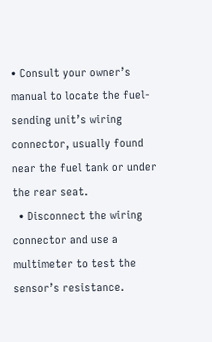• Consult your owner’s manual to locate the fuel-sending unit’s wiring connector, usually found near the fuel tank or under the rear seat.
  • Disconnect the wiring connector and use a multimeter to test the sensor’s resistance.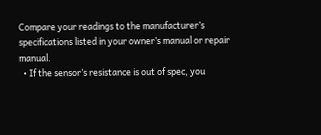Compare your readings to the manufacturer’s specifications listed in your owner’s manual or repair manual.
  • If the sensor’s resistance is out of spec, you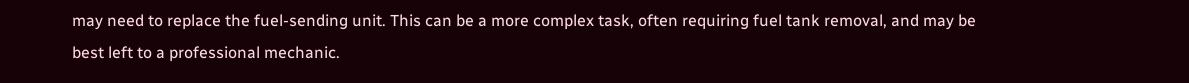may need to replace the fuel-sending unit. This can be a more complex task, often requiring fuel tank removal, and may be best left to a professional mechanic.